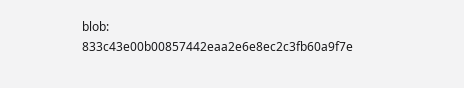blob: 833c43e00b00857442eaa2e6e8ec2c3fb60a9f7e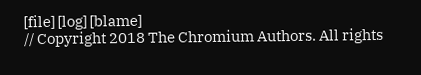[file] [log] [blame]
// Copyright 2018 The Chromium Authors. All rights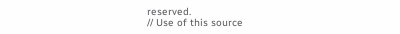reserved.
// Use of this source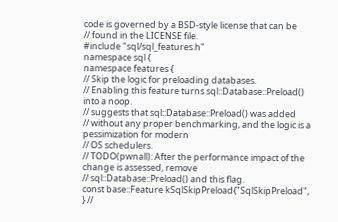code is governed by a BSD-style license that can be
// found in the LICENSE file.
#include "sql/sql_features.h"
namespace sql {
namespace features {
// Skip the logic for preloading databases.
// Enabling this feature turns sql::Database::Preload() into a noop.
// suggests that sql::Database::Preload() was added
// without any proper benchmarking, and the logic is a pessimization for modern
// OS schedulers.
// TODO(pwnall): After the performance impact of the change is assessed, remove
// sql::Database::Preload() and this flag.
const base::Feature kSqlSkipPreload{"SqlSkipPreload",
} //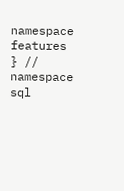namespace features
} // namespace sql